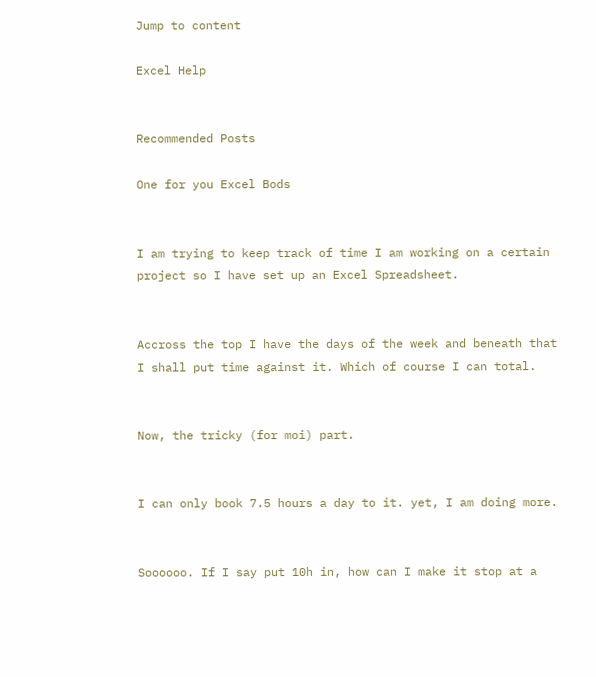Jump to content

Excel Help


Recommended Posts

One for you Excel Bods


I am trying to keep track of time I am working on a certain project so I have set up an Excel Spreadsheet.


Accross the top I have the days of the week and beneath that I shall put time against it. Which of course I can total.


Now, the tricky (for moi) part.


I can only book 7.5 hours a day to it. yet, I am doing more.


Soooooo. If I say put 10h in, how can I make it stop at a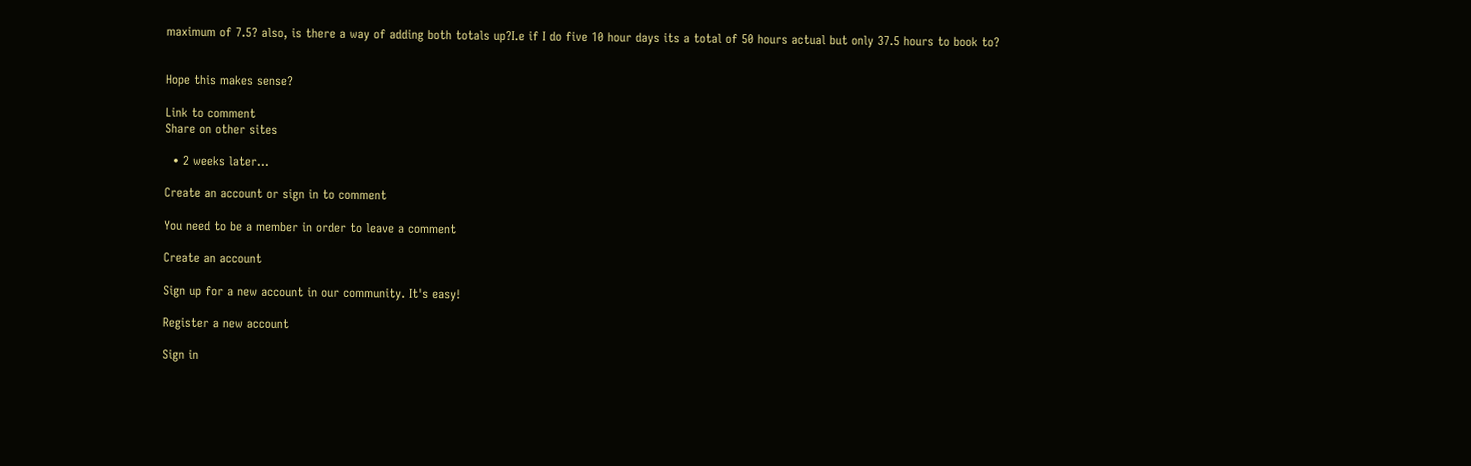maximum of 7.5? also, is there a way of adding both totals up?I.e if I do five 10 hour days its a total of 50 hours actual but only 37.5 hours to book to?


Hope this makes sense?

Link to comment
Share on other sites

  • 2 weeks later...

Create an account or sign in to comment

You need to be a member in order to leave a comment

Create an account

Sign up for a new account in our community. It's easy!

Register a new account

Sign in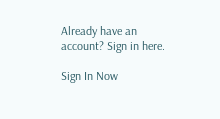Already have an account? Sign in here.

Sign In Now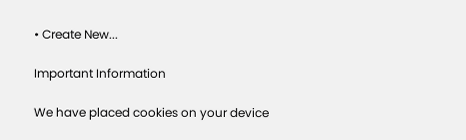• Create New...

Important Information

We have placed cookies on your device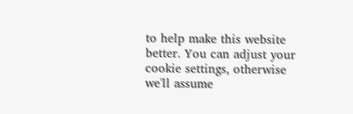to help make this website better. You can adjust your cookie settings, otherwise we'll assume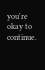you're okay to continue.